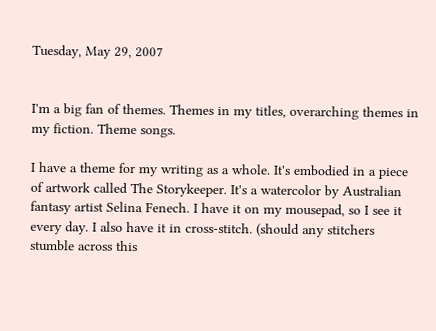Tuesday, May 29, 2007


I'm a big fan of themes. Themes in my titles, overarching themes in my fiction. Theme songs.

I have a theme for my writing as a whole. It's embodied in a piece of artwork called The Storykeeper. It's a watercolor by Australian fantasy artist Selina Fenech. I have it on my mousepad, so I see it every day. I also have it in cross-stitch. (should any stitchers stumble across this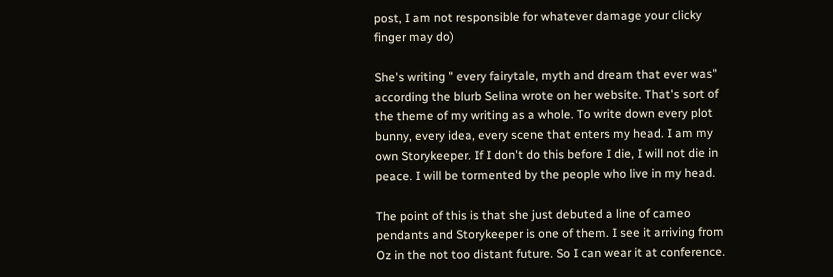post, I am not responsible for whatever damage your clicky finger may do)

She's writing " every fairytale, myth and dream that ever was" according the blurb Selina wrote on her website. That's sort of the theme of my writing as a whole. To write down every plot bunny, every idea, every scene that enters my head. I am my own Storykeeper. If I don't do this before I die, I will not die in peace. I will be tormented by the people who live in my head.

The point of this is that she just debuted a line of cameo pendants and Storykeeper is one of them. I see it arriving from Oz in the not too distant future. So I can wear it at conference.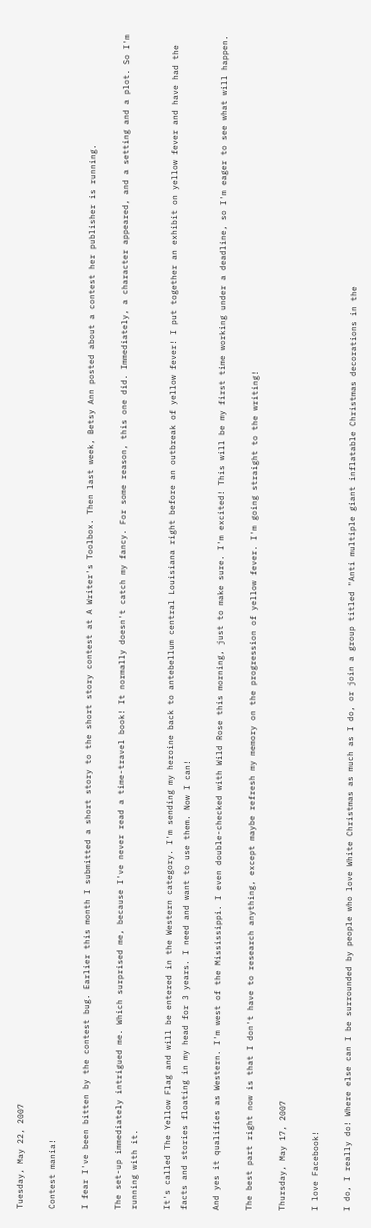Tuesday, May 22, 2007

Contest mania!

I fear I've been bitten by the contest bug. Earlier this month I submitted a short story to the short story contest at A Writer's Toolbox. Then last week, Betsy Ann posted about a contest her publisher is running.

The set-up immediately intrigued me. Which surprised me, because I've never read a time-travel book! It normally doesn't catch my fancy. For some reason, this one did. Immediately, a character appeared, and a setting and a plot. So I'm running with it.

It's called The Yellow Flag and will be entered in the Western category. I'm sending my heroine back to antebellum central Louisiana right before an outbreak of yellow fever! I put together an exhibit on yellow fever and have had the facts and stories floating in my head for 3 years. I need and want to use them. Now I can!

And yes it qualifies as Western. I'm west of the Mississippi. I even double-checked with Wild Rose this morning, just to make sure. I'm excited! This will be my first time working under a deadline, so I'm eager to see what will happen.

The best part right now is that I don't have to research anything, except maybe refresh my memory on the progression of yellow fever. I'm going straight to the writing!

Thursday, May 17, 2007

I love Facebook!

I do, I really do! Where else can I be surrounded by people who love White Christmas as much as I do, or join a group titled "Anti multiple giant inflatable Christmas decorations in the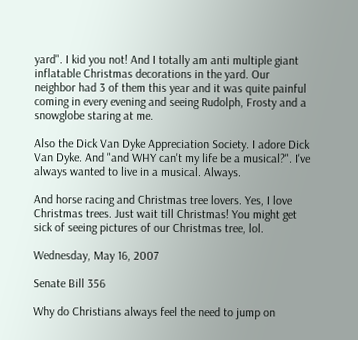yard". I kid you not! And I totally am anti multiple giant inflatable Christmas decorations in the yard. Our neighbor had 3 of them this year and it was quite painful coming in every evening and seeing Rudolph, Frosty and a snowglobe staring at me.

Also the Dick Van Dyke Appreciation Society. I adore Dick Van Dyke. And "and WHY can't my life be a musical?". I've always wanted to live in a musical. Always.

And horse racing and Christmas tree lovers. Yes, I love Christmas trees. Just wait till Christmas! You might get sick of seeing pictures of our Christmas tree, lol.

Wednesday, May 16, 2007

Senate Bill 356

Why do Christians always feel the need to jump on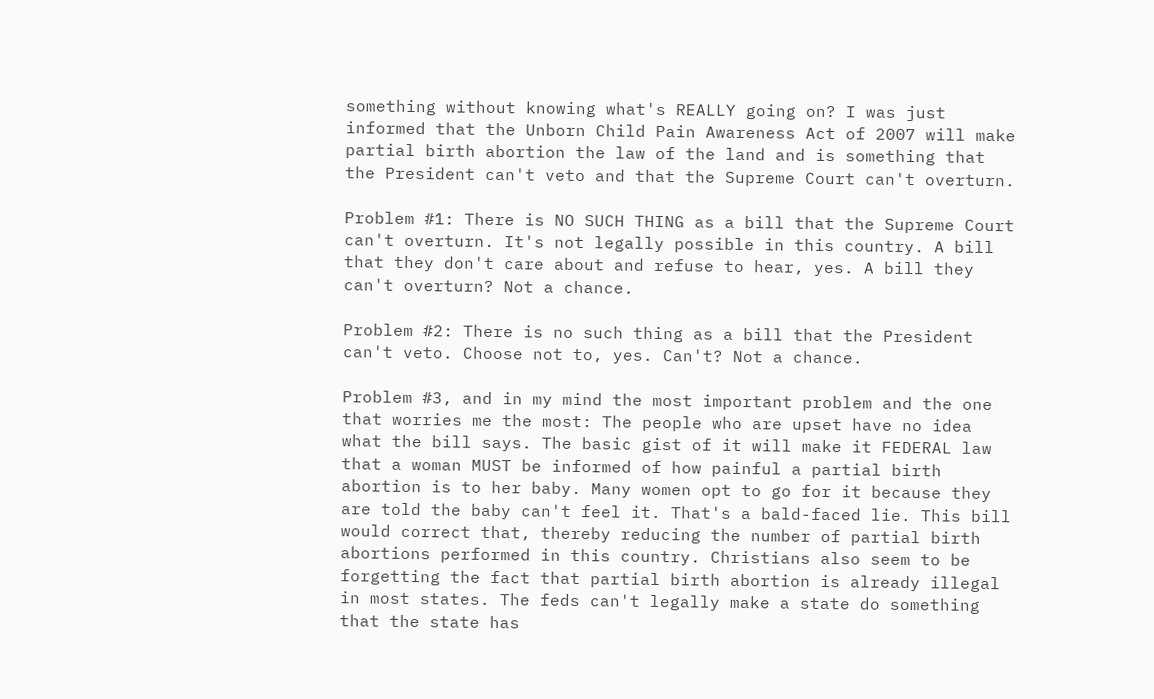something without knowing what's REALLY going on? I was just informed that the Unborn Child Pain Awareness Act of 2007 will make partial birth abortion the law of the land and is something that the President can't veto and that the Supreme Court can't overturn.

Problem #1: There is NO SUCH THING as a bill that the Supreme Court can't overturn. It's not legally possible in this country. A bill that they don't care about and refuse to hear, yes. A bill they can't overturn? Not a chance.

Problem #2: There is no such thing as a bill that the President can't veto. Choose not to, yes. Can't? Not a chance.

Problem #3, and in my mind the most important problem and the one that worries me the most: The people who are upset have no idea what the bill says. The basic gist of it will make it FEDERAL law that a woman MUST be informed of how painful a partial birth abortion is to her baby. Many women opt to go for it because they are told the baby can't feel it. That's a bald-faced lie. This bill would correct that, thereby reducing the number of partial birth abortions performed in this country. Christians also seem to be forgetting the fact that partial birth abortion is already illegal in most states. The feds can't legally make a state do something that the state has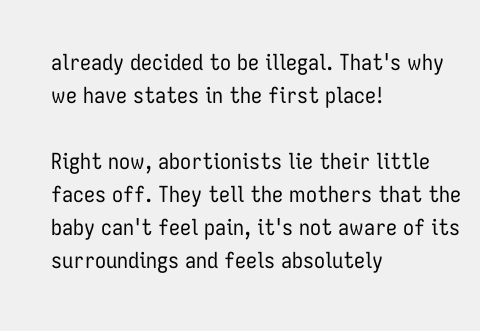already decided to be illegal. That's why we have states in the first place!

Right now, abortionists lie their little faces off. They tell the mothers that the baby can't feel pain, it's not aware of its surroundings and feels absolutely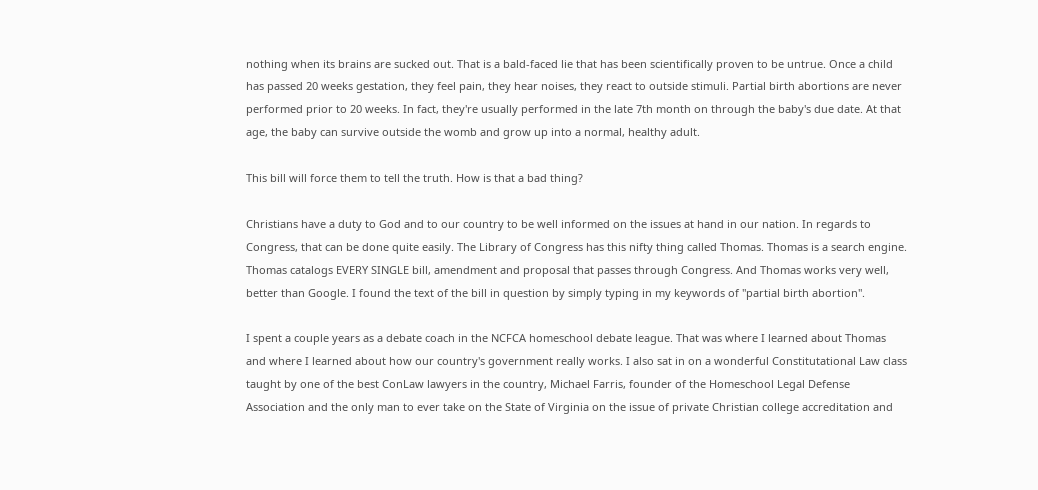nothing when its brains are sucked out. That is a bald-faced lie that has been scientifically proven to be untrue. Once a child has passed 20 weeks gestation, they feel pain, they hear noises, they react to outside stimuli. Partial birth abortions are never performed prior to 20 weeks. In fact, they're usually performed in the late 7th month on through the baby's due date. At that age, the baby can survive outside the womb and grow up into a normal, healthy adult.

This bill will force them to tell the truth. How is that a bad thing?

Christians have a duty to God and to our country to be well informed on the issues at hand in our nation. In regards to Congress, that can be done quite easily. The Library of Congress has this nifty thing called Thomas. Thomas is a search engine. Thomas catalogs EVERY SINGLE bill, amendment and proposal that passes through Congress. And Thomas works very well, better than Google. I found the text of the bill in question by simply typing in my keywords of "partial birth abortion".

I spent a couple years as a debate coach in the NCFCA homeschool debate league. That was where I learned about Thomas and where I learned about how our country's government really works. I also sat in on a wonderful Constitutational Law class taught by one of the best ConLaw lawyers in the country, Michael Farris, founder of the Homeschool Legal Defense Association and the only man to ever take on the State of Virginia on the issue of private Christian college accreditation and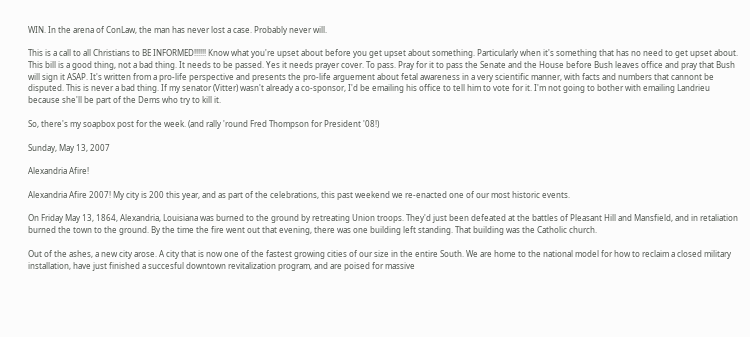WIN. In the arena of ConLaw, the man has never lost a case. Probably never will.

This is a call to all Christians to BE INFORMED!!!!!! Know what you're upset about before you get upset about something. Particularly when it's something that has no need to get upset about. This bill is a good thing, not a bad thing. It needs to be passed. Yes it needs prayer cover. To pass. Pray for it to pass the Senate and the House before Bush leaves office and pray that Bush will sign it ASAP. It's written from a pro-life perspective and presents the pro-life arguement about fetal awareness in a very scientific manner, with facts and numbers that cannont be disputed. This is never a bad thing. If my senator (Vitter) wasn't already a co-sponsor, I'd be emailing his office to tell him to vote for it. I'm not going to bother with emailing Landrieu because she'll be part of the Dems who try to kill it.

So, there's my soapbox post for the week. (and rally 'round Fred Thompson for President '08!)

Sunday, May 13, 2007

Alexandria Afire!

Alexandria Afire 2007! My city is 200 this year, and as part of the celebrations, this past weekend we re-enacted one of our most historic events.

On Friday May 13, 1864, Alexandria, Louisiana was burned to the ground by retreating Union troops. They'd just been defeated at the battles of Pleasant Hill and Mansfield, and in retaliation burned the town to the ground. By the time the fire went out that evening, there was one building left standing. That building was the Catholic church.

Out of the ashes, a new city arose. A city that is now one of the fastest growing cities of our size in the entire South. We are home to the national model for how to reclaim a closed military installation, have just finished a succesful downtown revitalization program, and are poised for massive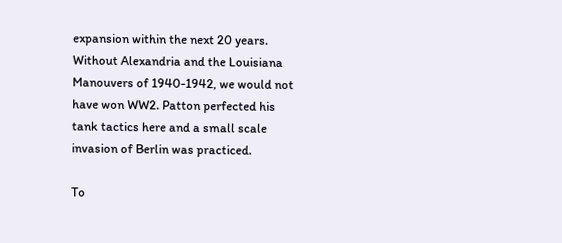expansion within the next 20 years. Without Alexandria and the Louisiana Manouvers of 1940-1942, we would not have won WW2. Patton perfected his tank tactics here and a small scale invasion of Berlin was practiced.

To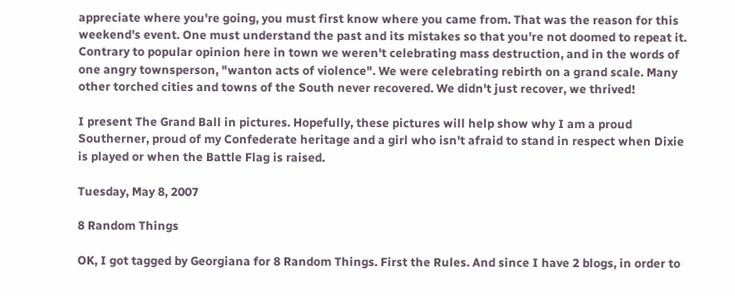appreciate where you're going, you must first know where you came from. That was the reason for this weekend's event. One must understand the past and its mistakes so that you're not doomed to repeat it. Contrary to popular opinion here in town we weren't celebrating mass destruction, and in the words of one angry townsperson, "wanton acts of violence". We were celebrating rebirth on a grand scale. Many other torched cities and towns of the South never recovered. We didn't just recover, we thrived!

I present The Grand Ball in pictures. Hopefully, these pictures will help show why I am a proud Southerner, proud of my Confederate heritage and a girl who isn't afraid to stand in respect when Dixie is played or when the Battle Flag is raised.

Tuesday, May 8, 2007

8 Random Things

OK, I got tagged by Georgiana for 8 Random Things. First the Rules. And since I have 2 blogs, in order to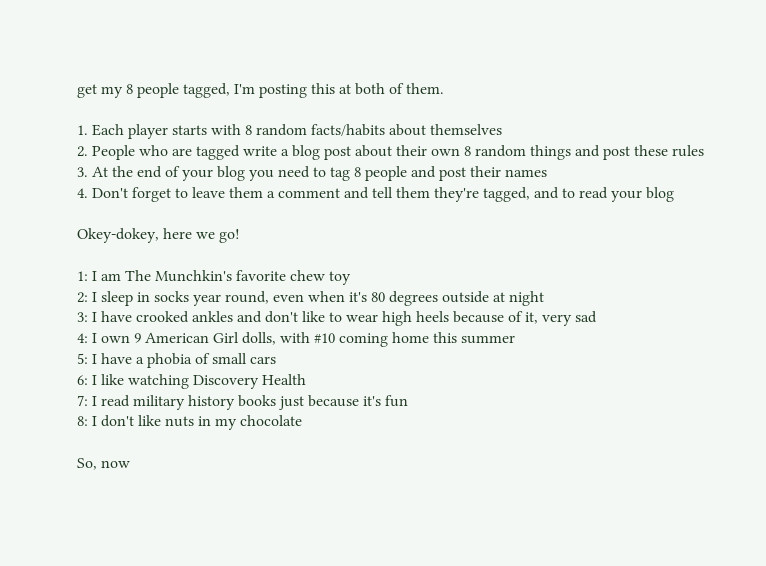get my 8 people tagged, I'm posting this at both of them.

1. Each player starts with 8 random facts/habits about themselves
2. People who are tagged write a blog post about their own 8 random things and post these rules
3. At the end of your blog you need to tag 8 people and post their names
4. Don't forget to leave them a comment and tell them they're tagged, and to read your blog

Okey-dokey, here we go!

1: I am The Munchkin's favorite chew toy
2: I sleep in socks year round, even when it's 80 degrees outside at night
3: I have crooked ankles and don't like to wear high heels because of it, very sad
4: I own 9 American Girl dolls, with #10 coming home this summer
5: I have a phobia of small cars
6: I like watching Discovery Health
7: I read military history books just because it's fun
8: I don't like nuts in my chocolate

So, now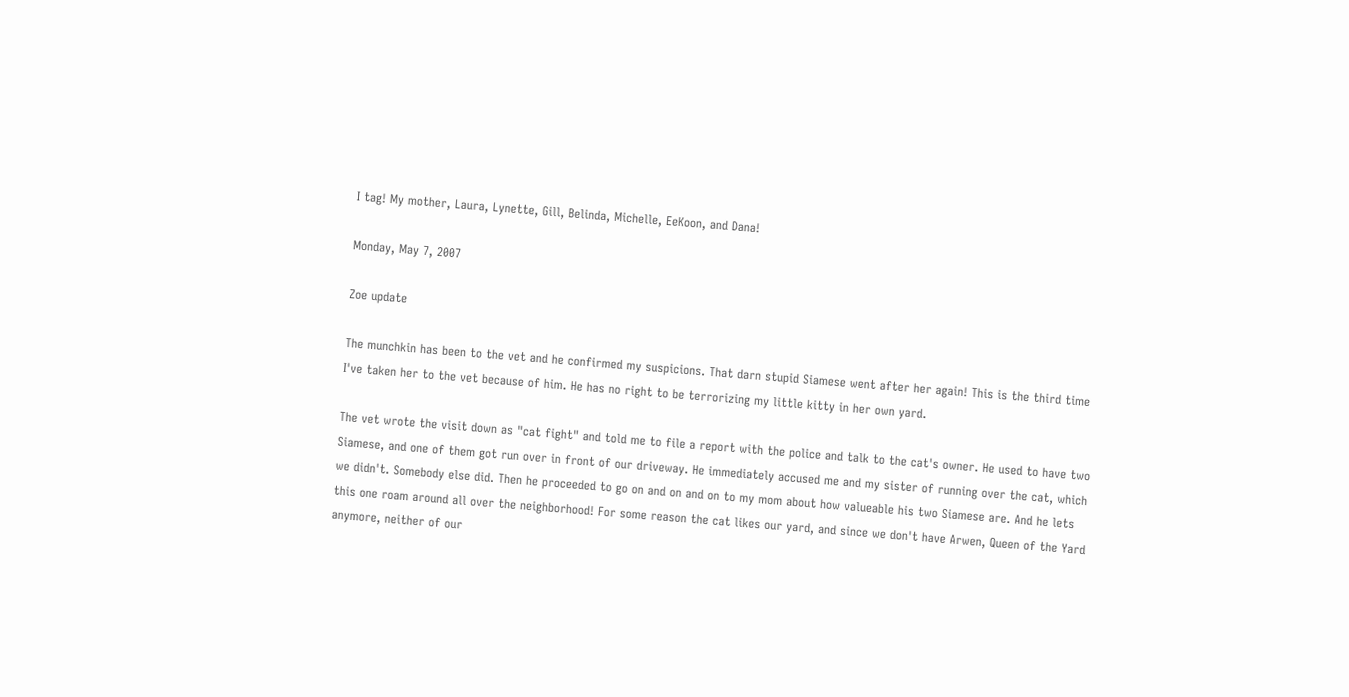I tag! My mother, Laura, Lynette, Gill, Belinda, Michelle, EeKoon, and Dana!

Monday, May 7, 2007

Zoe update

The munchkin has been to the vet and he confirmed my suspicions. That darn stupid Siamese went after her again! This is the third time I've taken her to the vet because of him. He has no right to be terrorizing my little kitty in her own yard.

The vet wrote the visit down as "cat fight" and told me to file a report with the police and talk to the cat's owner. He used to have two Siamese, and one of them got run over in front of our driveway. He immediately accused me and my sister of running over the cat, which we didn't. Somebody else did. Then he proceeded to go on and on and on to my mom about how valueable his two Siamese are. And he lets this one roam around all over the neighborhood! For some reason the cat likes our yard, and since we don't have Arwen, Queen of the Yard anymore, neither of our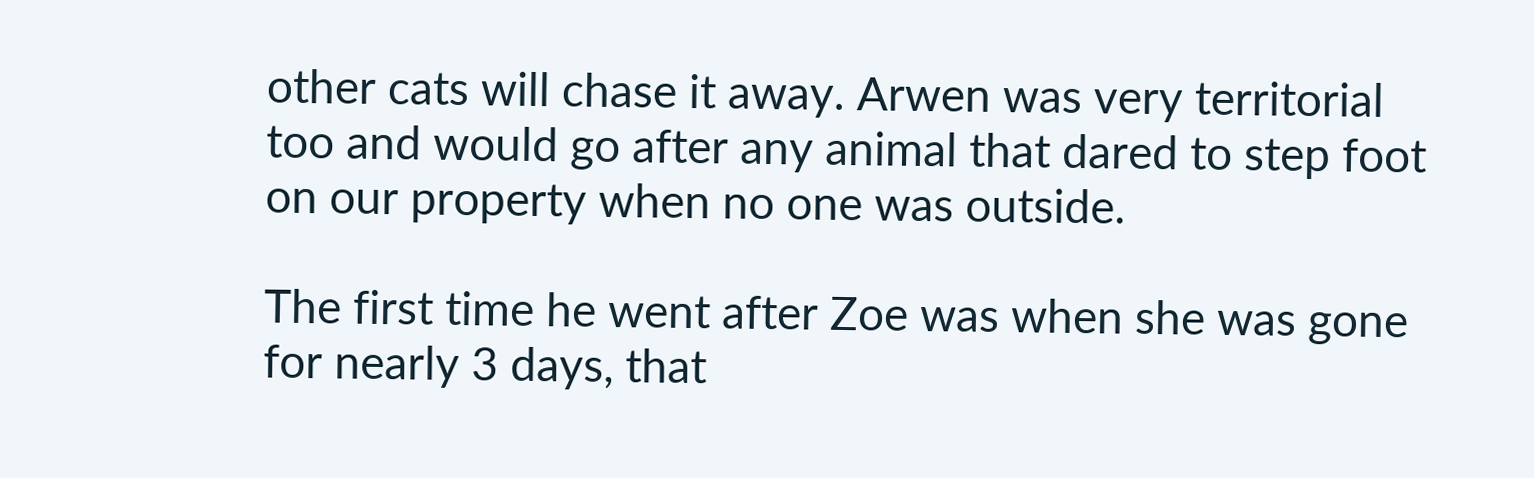other cats will chase it away. Arwen was very territorial too and would go after any animal that dared to step foot on our property when no one was outside.

The first time he went after Zoe was when she was gone for nearly 3 days, that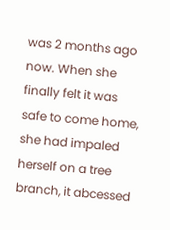was 2 months ago now. When she finally felt it was safe to come home, she had impaled herself on a tree branch, it abcessed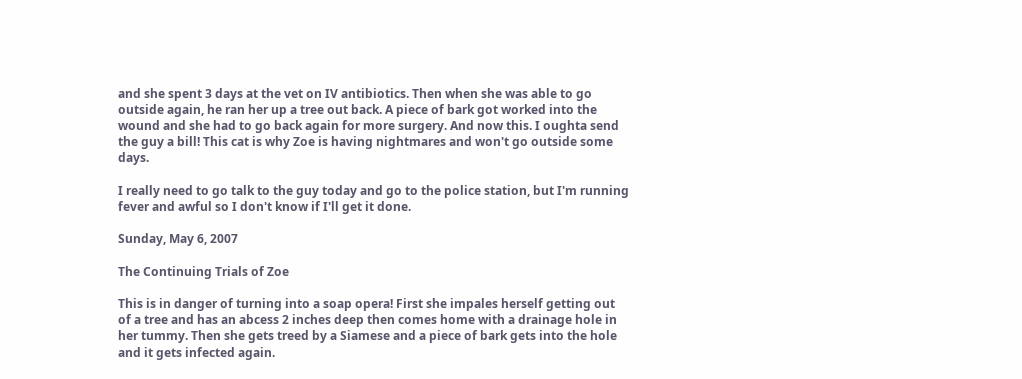and she spent 3 days at the vet on IV antibiotics. Then when she was able to go outside again, he ran her up a tree out back. A piece of bark got worked into the wound and she had to go back again for more surgery. And now this. I oughta send the guy a bill! This cat is why Zoe is having nightmares and won't go outside some days.

I really need to go talk to the guy today and go to the police station, but I'm running fever and awful so I don't know if I'll get it done.

Sunday, May 6, 2007

The Continuing Trials of Zoe

This is in danger of turning into a soap opera! First she impales herself getting out of a tree and has an abcess 2 inches deep then comes home with a drainage hole in her tummy. Then she gets treed by a Siamese and a piece of bark gets into the hole and it gets infected again.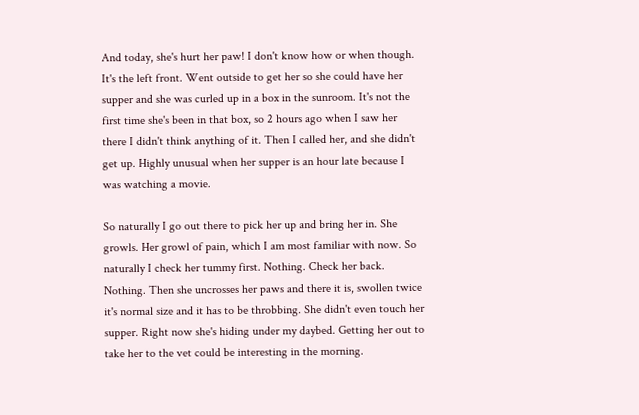And today, she's hurt her paw! I don't know how or when though. It's the left front. Went outside to get her so she could have her supper and she was curled up in a box in the sunroom. It's not the first time she's been in that box, so 2 hours ago when I saw her there I didn't think anything of it. Then I called her, and she didn't get up. Highly unusual when her supper is an hour late because I was watching a movie.

So naturally I go out there to pick her up and bring her in. She growls. Her growl of pain, which I am most familiar with now. So naturally I check her tummy first. Nothing. Check her back. Nothing. Then she uncrosses her paws and there it is, swollen twice it's normal size and it has to be throbbing. She didn't even touch her supper. Right now she's hiding under my daybed. Getting her out to take her to the vet could be interesting in the morning.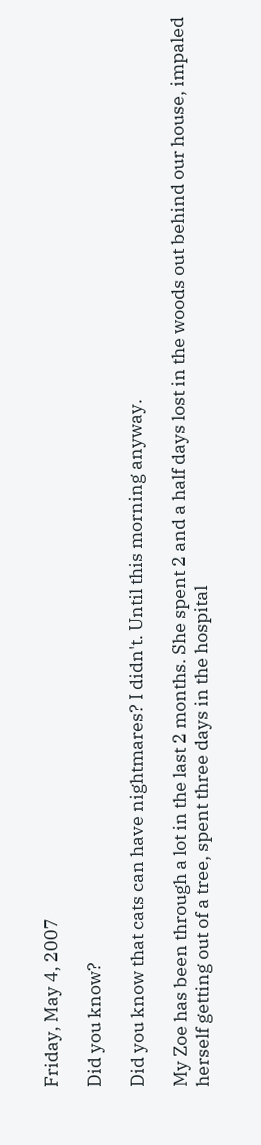Friday, May 4, 2007

Did you know?

Did you know that cats can have nightmares? I didn't. Until this morning anyway.

My Zoe has been through a lot in the last 2 months. She spent 2 and a half days lost in the woods out behind our house, impaled herself getting out of a tree, spent three days in the hospital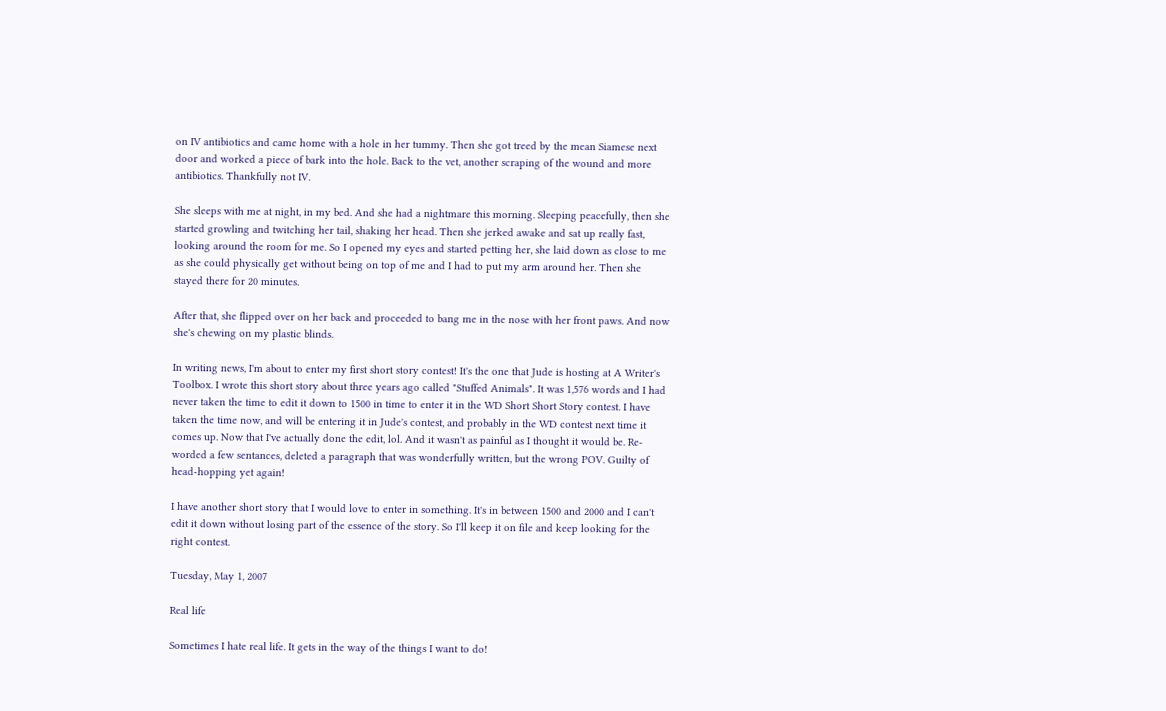on IV antibiotics and came home with a hole in her tummy. Then she got treed by the mean Siamese next door and worked a piece of bark into the hole. Back to the vet, another scraping of the wound and more antibiotics. Thankfully not IV.

She sleeps with me at night, in my bed. And she had a nightmare this morning. Sleeping peacefully, then she started growling and twitching her tail, shaking her head. Then she jerked awake and sat up really fast, looking around the room for me. So I opened my eyes and started petting her, she laid down as close to me as she could physically get without being on top of me and I had to put my arm around her. Then she stayed there for 20 minutes.

After that, she flipped over on her back and proceeded to bang me in the nose with her front paws. And now she's chewing on my plastic blinds.

In writing news, I'm about to enter my first short story contest! It's the one that Jude is hosting at A Writer's Toolbox. I wrote this short story about three years ago called "Stuffed Animals". It was 1,576 words and I had never taken the time to edit it down to 1500 in time to enter it in the WD Short Short Story contest. I have taken the time now, and will be entering it in Jude's contest, and probably in the WD contest next time it comes up. Now that I've actually done the edit, lol. And it wasn't as painful as I thought it would be. Re-worded a few sentances, deleted a paragraph that was wonderfully written, but the wrong POV. Guilty of head-hopping yet again!

I have another short story that I would love to enter in something. It's in between 1500 and 2000 and I can't edit it down without losing part of the essence of the story. So I'll keep it on file and keep looking for the right contest.

Tuesday, May 1, 2007

Real life

Sometimes I hate real life. It gets in the way of the things I want to do!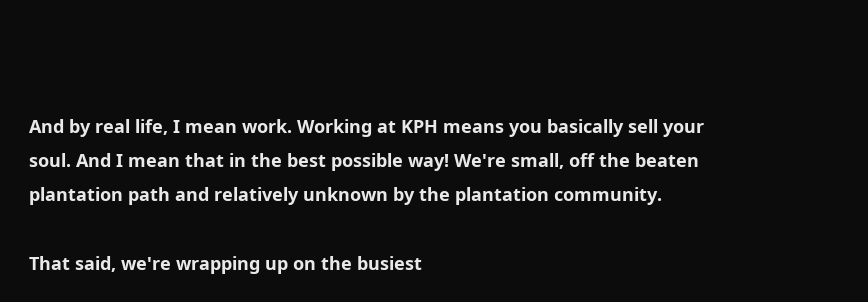And by real life, I mean work. Working at KPH means you basically sell your soul. And I mean that in the best possible way! We're small, off the beaten plantation path and relatively unknown by the plantation community.

That said, we're wrapping up on the busiest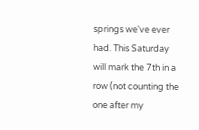springs we've ever had. This Saturday will mark the 7th in a row (not counting the one after my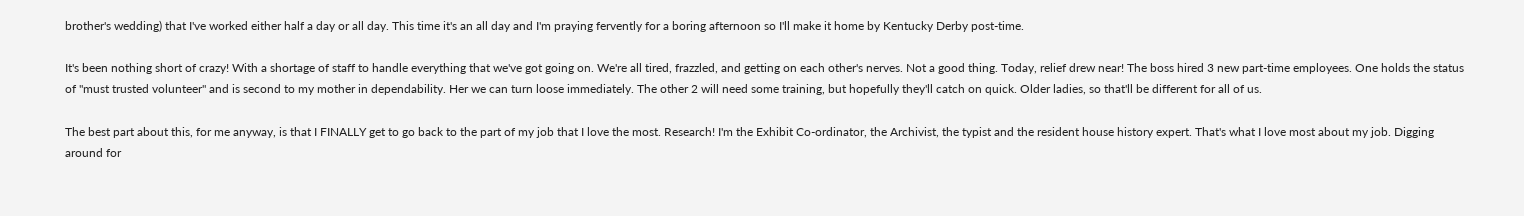brother's wedding) that I've worked either half a day or all day. This time it's an all day and I'm praying fervently for a boring afternoon so I'll make it home by Kentucky Derby post-time.

It's been nothing short of crazy! With a shortage of staff to handle everything that we've got going on. We're all tired, frazzled, and getting on each other's nerves. Not a good thing. Today, relief drew near! The boss hired 3 new part-time employees. One holds the status of "must trusted volunteer" and is second to my mother in dependability. Her we can turn loose immediately. The other 2 will need some training, but hopefully they'll catch on quick. Older ladies, so that'll be different for all of us.

The best part about this, for me anyway, is that I FINALLY get to go back to the part of my job that I love the most. Research! I'm the Exhibit Co-ordinator, the Archivist, the typist and the resident house history expert. That's what I love most about my job. Digging around for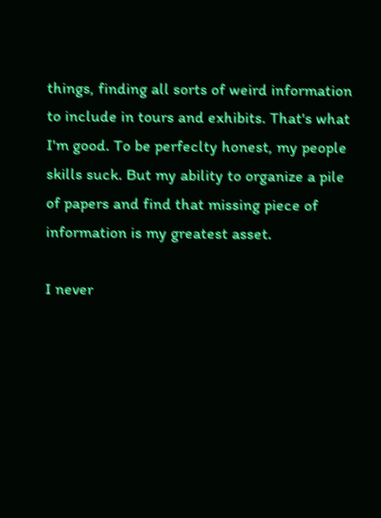things, finding all sorts of weird information to include in tours and exhibits. That's what I'm good. To be perfeclty honest, my people skills suck. But my ability to organize a pile of papers and find that missing piece of information is my greatest asset.

I never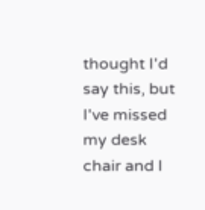thought I'd say this, but I've missed my desk chair and I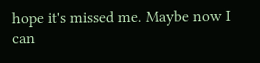hope it's missed me. Maybe now I can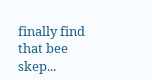finally find that bee skep...